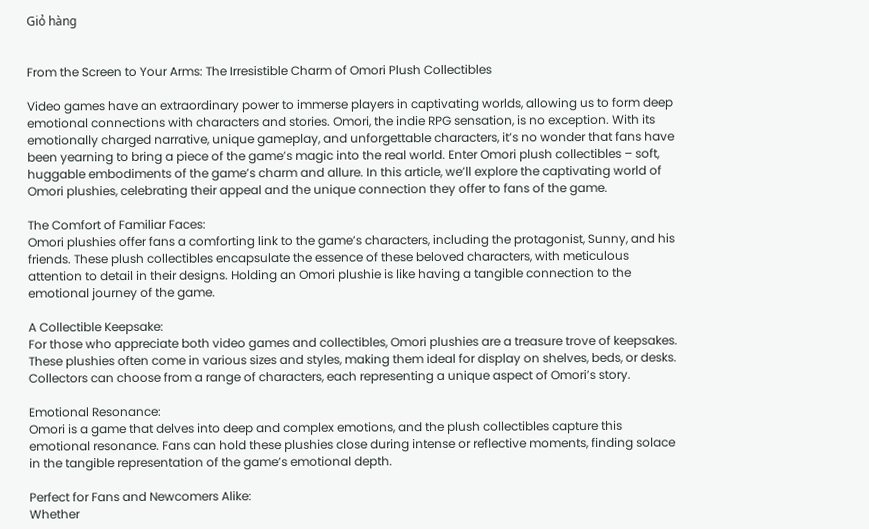Giỏ hàng


From the Screen to Your Arms: The Irresistible Charm of Omori Plush Collectibles

Video games have an extraordinary power to immerse players in captivating worlds, allowing us to form deep emotional connections with characters and stories. Omori, the indie RPG sensation, is no exception. With its emotionally charged narrative, unique gameplay, and unforgettable characters, it’s no wonder that fans have been yearning to bring a piece of the game’s magic into the real world. Enter Omori plush collectibles – soft, huggable embodiments of the game’s charm and allure. In this article, we’ll explore the captivating world of Omori plushies, celebrating their appeal and the unique connection they offer to fans of the game.

The Comfort of Familiar Faces:
Omori plushies offer fans a comforting link to the game’s characters, including the protagonist, Sunny, and his friends. These plush collectibles encapsulate the essence of these beloved characters, with meticulous attention to detail in their designs. Holding an Omori plushie is like having a tangible connection to the emotional journey of the game.

A Collectible Keepsake:
For those who appreciate both video games and collectibles, Omori plushies are a treasure trove of keepsakes. These plushies often come in various sizes and styles, making them ideal for display on shelves, beds, or desks. Collectors can choose from a range of characters, each representing a unique aspect of Omori’s story.

Emotional Resonance:
Omori is a game that delves into deep and complex emotions, and the plush collectibles capture this emotional resonance. Fans can hold these plushies close during intense or reflective moments, finding solace in the tangible representation of the game’s emotional depth.

Perfect for Fans and Newcomers Alike:
Whether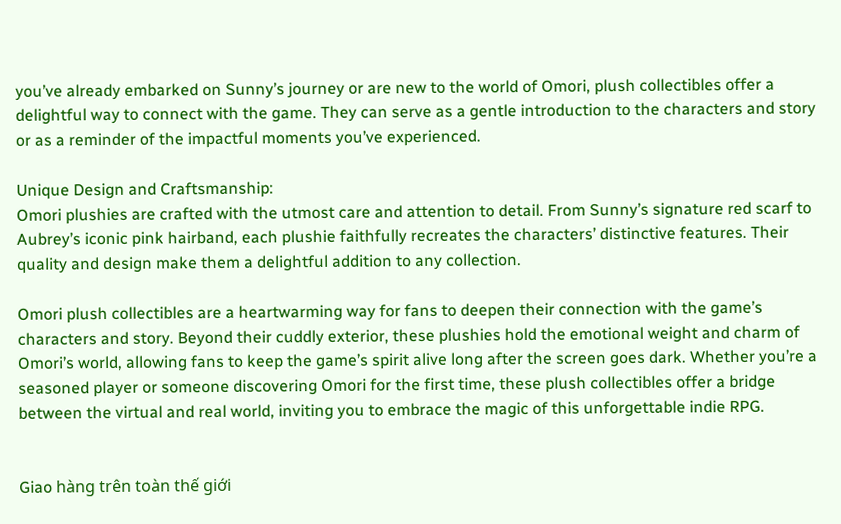you’ve already embarked on Sunny’s journey or are new to the world of Omori, plush collectibles offer a delightful way to connect with the game. They can serve as a gentle introduction to the characters and story or as a reminder of the impactful moments you’ve experienced.

Unique Design and Craftsmanship:
Omori plushies are crafted with the utmost care and attention to detail. From Sunny’s signature red scarf to Aubrey’s iconic pink hairband, each plushie faithfully recreates the characters’ distinctive features. Their quality and design make them a delightful addition to any collection.

Omori plush collectibles are a heartwarming way for fans to deepen their connection with the game’s characters and story. Beyond their cuddly exterior, these plushies hold the emotional weight and charm of Omori’s world, allowing fans to keep the game’s spirit alive long after the screen goes dark. Whether you’re a seasoned player or someone discovering Omori for the first time, these plush collectibles offer a bridge between the virtual and real world, inviting you to embrace the magic of this unforgettable indie RPG.


Giao hàng trên toàn thế giới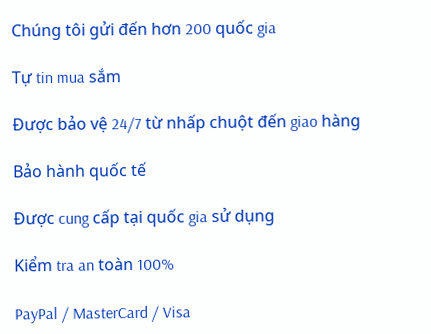Chúng tôi gửi đến hơn 200 quốc gia

Tự tin mua sắm

Được bảo vệ 24/7 từ nhấp chuột đến giao hàng

Bảo hành quốc tế

Được cung cấp tại quốc gia sử dụng

Kiểm tra an toàn 100%

PayPal / MasterCard / Visa